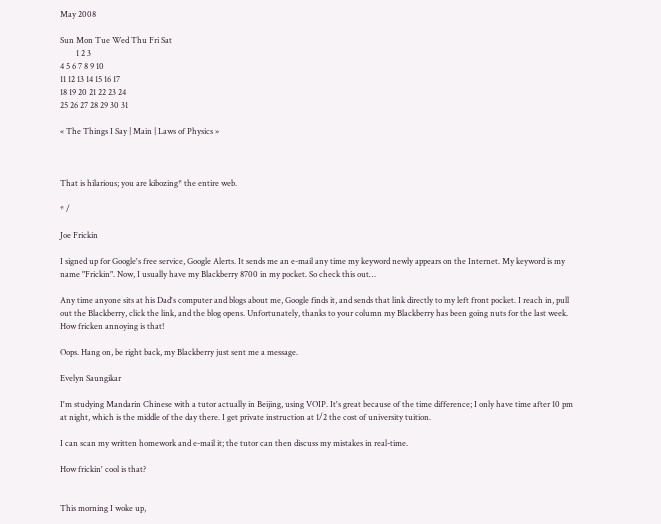May 2008

Sun Mon Tue Wed Thu Fri Sat
        1 2 3
4 5 6 7 8 9 10
11 12 13 14 15 16 17
18 19 20 21 22 23 24
25 26 27 28 29 30 31

« The Things I Say | Main | Laws of Physics »



That is hilarious; you are kibozing* the entire web.

* /

Joe Frickin

I signed up for Google's free service, Google Alerts. It sends me an e-mail any time my keyword newly appears on the Internet. My keyword is my name "Frickin". Now, I usually have my Blackberry 8700 in my pocket. So check this out…

Any time anyone sits at his Dad's computer and blogs about me, Google finds it, and sends that link directly to my left front pocket. I reach in, pull out the Blackberry, click the link, and the blog opens. Unfortunately, thanks to your column my Blackberry has been going nuts for the last week. How fricken annoying is that!

Oops. Hang on, be right back, my Blackberry just sent me a message.

Evelyn Saungikar

I'm studying Mandarin Chinese with a tutor actually in Beijing, using VOIP. It's great because of the time difference; I only have time after 10 pm at night, which is the middle of the day there. I get private instruction at 1/2 the cost of university tuition.

I can scan my written homework and e-mail it; the tutor can then discuss my mistakes in real-time.

How frickin' cool is that?


This morning I woke up,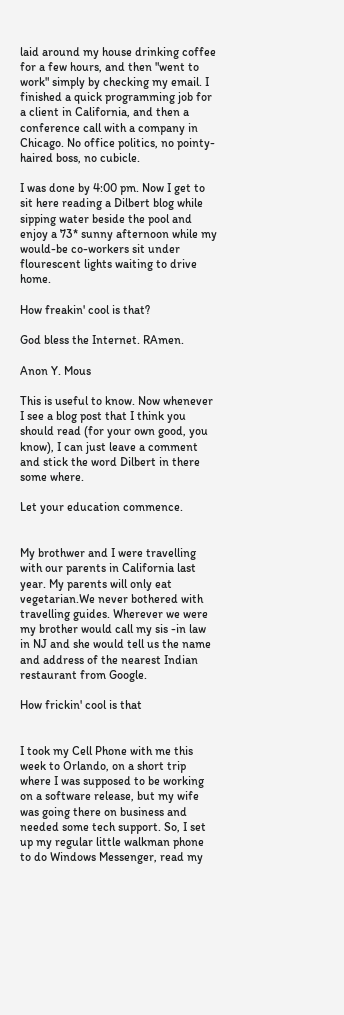laid around my house drinking coffee for a few hours, and then "went to work" simply by checking my email. I finished a quick programming job for a client in California, and then a conference call with a company in Chicago. No office politics, no pointy-haired boss, no cubicle.

I was done by 4:00 pm. Now I get to sit here reading a Dilbert blog while sipping water beside the pool and enjoy a 73* sunny afternoon while my would-be co-workers sit under flourescent lights waiting to drive home.

How freakin' cool is that?

God bless the Internet. RAmen.

Anon Y. Mous

This is useful to know. Now whenever I see a blog post that I think you should read (for your own good, you know), I can just leave a comment and stick the word Dilbert in there some where.

Let your education commence.


My brothwer and I were travelling with our parents in California last year. My parents will only eat vegetarian.We never bothered with travelling guides. Wherever we were my brother would call my sis -in law in NJ and she would tell us the name and address of the nearest Indian restaurant from Google.

How frickin' cool is that


I took my Cell Phone with me this week to Orlando, on a short trip where I was supposed to be working on a software release, but my wife was going there on business and needed some tech support. So, I set up my regular little walkman phone to do Windows Messenger, read my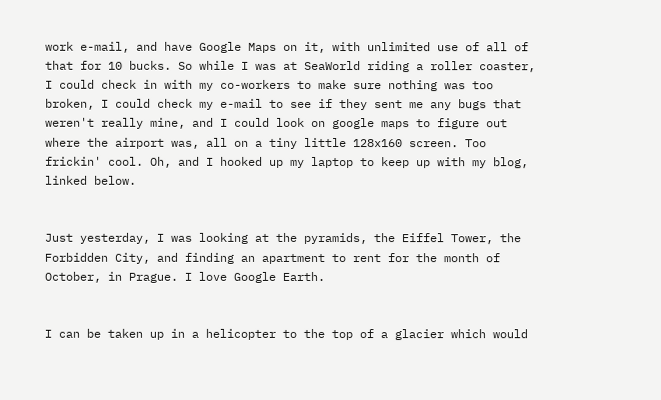work e-mail, and have Google Maps on it, with unlimited use of all of that for 10 bucks. So while I was at SeaWorld riding a roller coaster, I could check in with my co-workers to make sure nothing was too broken, I could check my e-mail to see if they sent me any bugs that weren't really mine, and I could look on google maps to figure out where the airport was, all on a tiny little 128x160 screen. Too frickin' cool. Oh, and I hooked up my laptop to keep up with my blog, linked below.


Just yesterday, I was looking at the pyramids, the Eiffel Tower, the Forbidden City, and finding an apartment to rent for the month of October, in Prague. I love Google Earth.


I can be taken up in a helicopter to the top of a glacier which would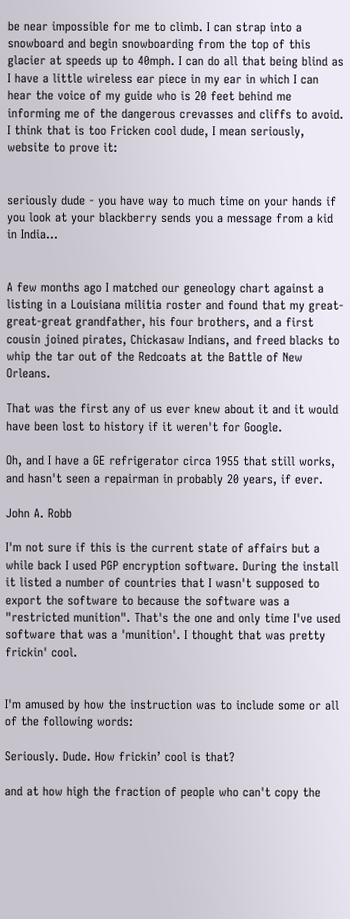be near impossible for me to climb. I can strap into a snowboard and begin snowboarding from the top of this glacier at speeds up to 40mph. I can do all that being blind as I have a little wireless ear piece in my ear in which I can hear the voice of my guide who is 20 feet behind me informing me of the dangerous crevasses and cliffs to avoid. I think that is too Fricken cool dude, I mean seriously, website to prove it:


seriously dude - you have way to much time on your hands if you look at your blackberry sends you a message from a kid in India...


A few months ago I matched our geneology chart against a listing in a Louisiana militia roster and found that my great-great-great grandfather, his four brothers, and a first cousin joined pirates, Chickasaw Indians, and freed blacks to whip the tar out of the Redcoats at the Battle of New Orleans.

That was the first any of us ever knew about it and it would have been lost to history if it weren't for Google.

Oh, and I have a GE refrigerator circa 1955 that still works, and hasn't seen a repairman in probably 20 years, if ever.

John A. Robb

I'm not sure if this is the current state of affairs but a while back I used PGP encryption software. During the install it listed a number of countries that I wasn't supposed to export the software to because the software was a "restricted munition". That's the one and only time I've used software that was a 'munition'. I thought that was pretty frickin' cool.


I'm amused by how the instruction was to include some or all of the following words:

Seriously. Dude. How frickin’ cool is that?

and at how high the fraction of people who can't copy the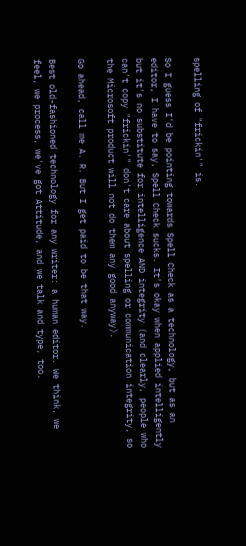spelling of "frickin'" is.

So I guess I'd be pointing towards Spell Check as a technology, but as an editor, I have to say, Spell Check sucks. It's okay when applied intelligently but it's no substitute for intelligence AND integrity (and clearly, people who can't copy "frickin'" don't care about spelling or communication integrity, so the Microsoft product will not do them any good anyway).

Go ahead, call me A. R. But I get paid to be that way.

Best old-fashioned technology for any writer: a human editor. We think, we feel, we process, we've got Attitude, and we talk and type, too.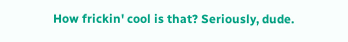How frickin' cool is that? Seriously, dude.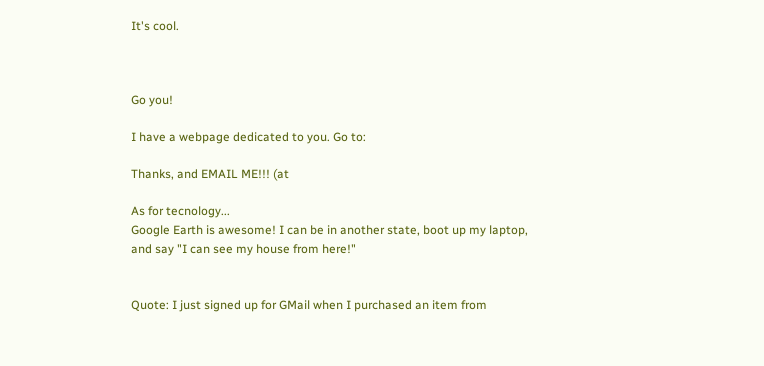It's cool.



Go you!

I have a webpage dedicated to you. Go to:

Thanks, and EMAIL ME!!! (at

As for tecnology...
Google Earth is awesome! I can be in another state, boot up my laptop, and say "I can see my house from here!"


Quote: I just signed up for GMail when I purchased an item from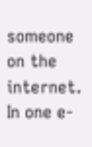someone on the internet. In one e-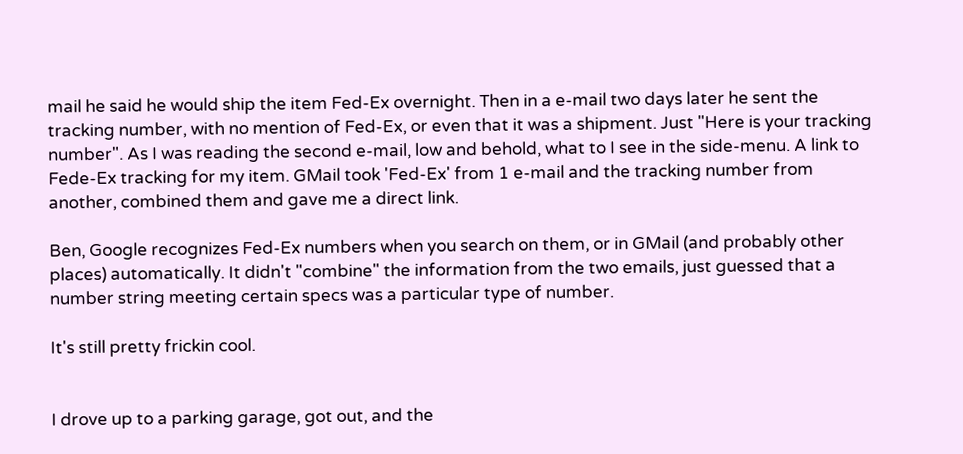mail he said he would ship the item Fed-Ex overnight. Then in a e-mail two days later he sent the tracking number, with no mention of Fed-Ex, or even that it was a shipment. Just "Here is your tracking number". As I was reading the second e-mail, low and behold, what to I see in the side-menu. A link to Fede-Ex tracking for my item. GMail took 'Fed-Ex' from 1 e-mail and the tracking number from another, combined them and gave me a direct link.

Ben, Google recognizes Fed-Ex numbers when you search on them, or in GMail (and probably other places) automatically. It didn't "combine" the information from the two emails, just guessed that a number string meeting certain specs was a particular type of number.

It's still pretty frickin cool.


I drove up to a parking garage, got out, and the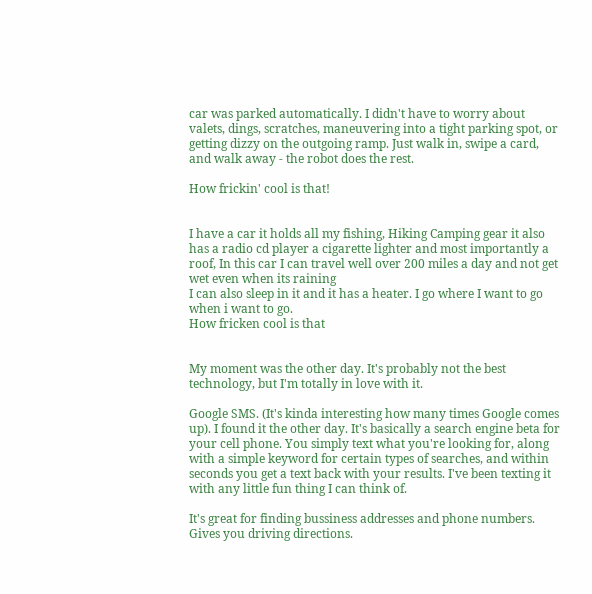car was parked automatically. I didn't have to worry about valets, dings, scratches, maneuvering into a tight parking spot, or getting dizzy on the outgoing ramp. Just walk in, swipe a card, and walk away - the robot does the rest.

How frickin' cool is that!


I have a car it holds all my fishing, Hiking Camping gear it also has a radio cd player a cigarette lighter and most importantly a roof, In this car I can travel well over 200 miles a day and not get wet even when its raining
I can also sleep in it and it has a heater. I go where I want to go when i want to go.
How fricken cool is that


My moment was the other day. It's probably not the best technology, but I'm totally in love with it.

Google SMS. (It's kinda interesting how many times Google comes up). I found it the other day. It's basically a search engine beta for your cell phone. You simply text what you're looking for, along with a simple keyword for certain types of searches, and within seconds you get a text back with your results. I've been texting it with any little fun thing I can think of.

It's great for finding bussiness addresses and phone numbers. Gives you driving directions.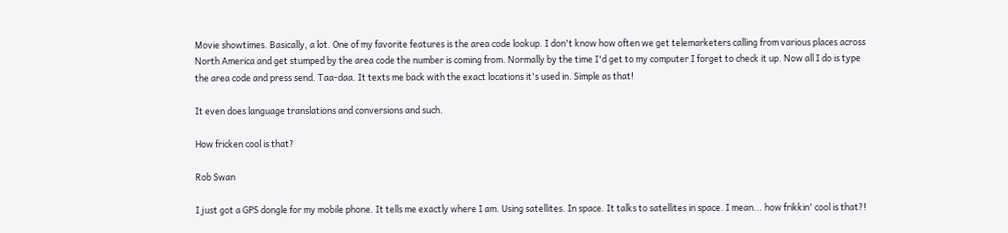Movie showtimes. Basically, a lot. One of my favorite features is the area code lookup. I don't know how often we get telemarketers calling from various places across North America and get stumped by the area code the number is coming from. Normally by the time I'd get to my computer I forget to check it up. Now all I do is type the area code and press send. Taa-daa. It texts me back with the exact locations it's used in. Simple as that!

It even does language translations and conversions and such.

How fricken cool is that?

Rob Swan

I just got a GPS dongle for my mobile phone. It tells me exactly where I am. Using satellites. In space. It talks to satellites in space. I mean... how frikkin' cool is that?!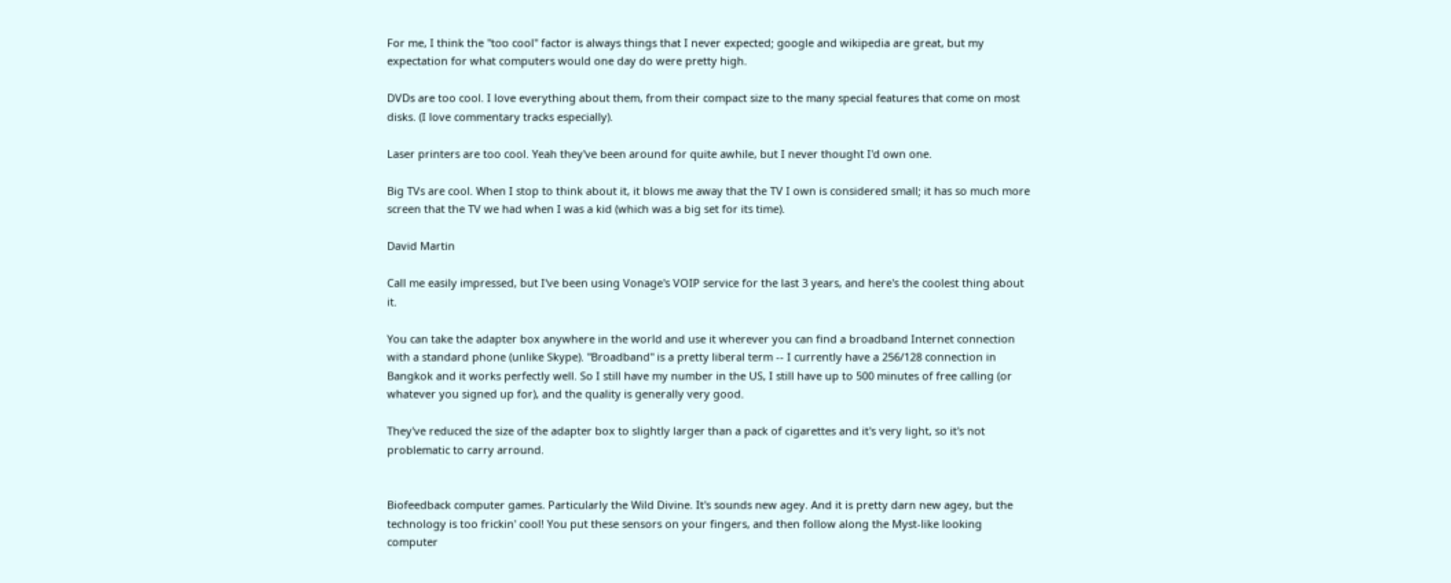For me, I think the "too cool" factor is always things that I never expected; google and wikipedia are great, but my expectation for what computers would one day do were pretty high.

DVDs are too cool. I love everything about them, from their compact size to the many special features that come on most disks. (I love commentary tracks especially).

Laser printers are too cool. Yeah they've been around for quite awhile, but I never thought I'd own one.

Big TVs are cool. When I stop to think about it, it blows me away that the TV I own is considered small; it has so much more screen that the TV we had when I was a kid (which was a big set for its time).

David Martin

Call me easily impressed, but I've been using Vonage's VOIP service for the last 3 years, and here's the coolest thing about it.

You can take the adapter box anywhere in the world and use it wherever you can find a broadband Internet connection with a standard phone (unlike Skype). "Broadband" is a pretty liberal term -- I currently have a 256/128 connection in Bangkok and it works perfectly well. So I still have my number in the US, I still have up to 500 minutes of free calling (or whatever you signed up for), and the quality is generally very good.

They've reduced the size of the adapter box to slightly larger than a pack of cigarettes and it's very light, so it's not problematic to carry arround.


Biofeedback computer games. Particularly the Wild Divine. It's sounds new agey. And it is pretty darn new agey, but the technology is too frickin' cool! You put these sensors on your fingers, and then follow along the Myst-like looking computer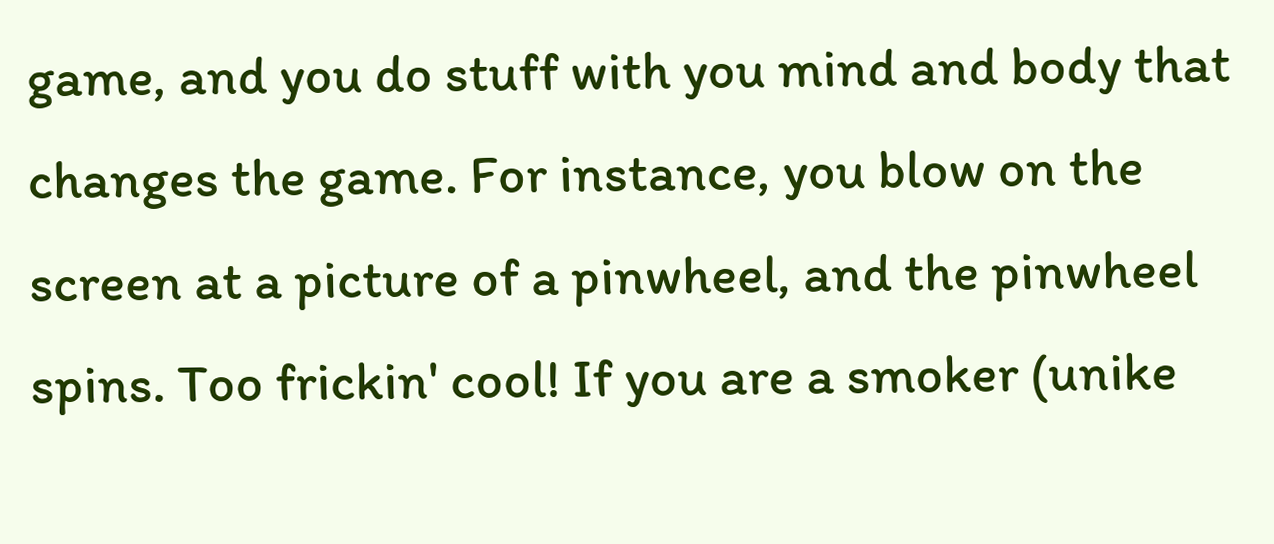game, and you do stuff with you mind and body that changes the game. For instance, you blow on the screen at a picture of a pinwheel, and the pinwheel spins. Too frickin' cool! If you are a smoker (unike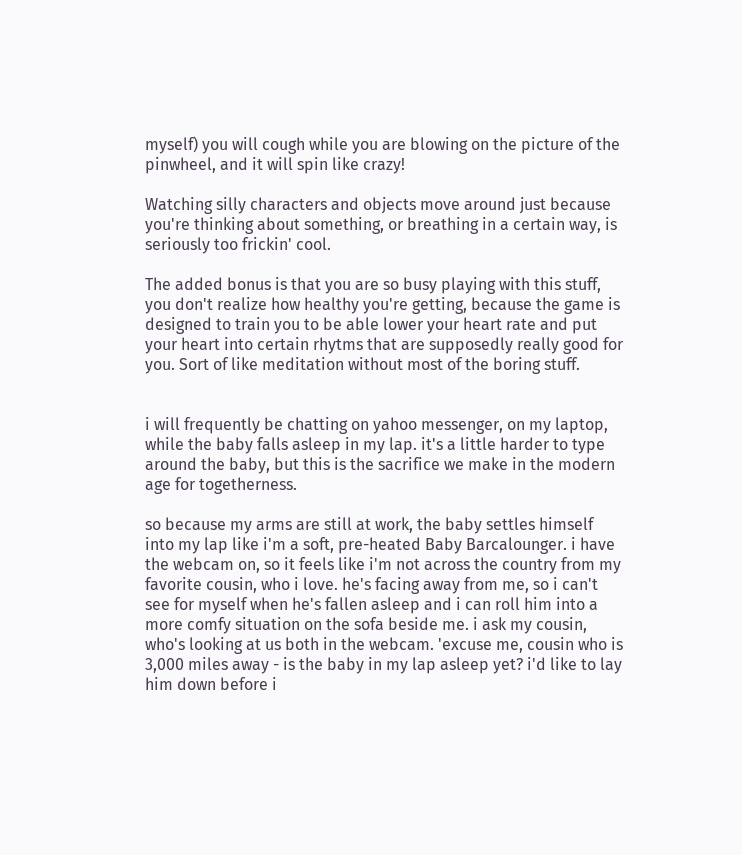myself) you will cough while you are blowing on the picture of the pinwheel, and it will spin like crazy!

Watching silly characters and objects move around just because you're thinking about something, or breathing in a certain way, is seriously too frickin' cool.

The added bonus is that you are so busy playing with this stuff, you don't realize how healthy you're getting, because the game is designed to train you to be able lower your heart rate and put your heart into certain rhytms that are supposedly really good for you. Sort of like meditation without most of the boring stuff.


i will frequently be chatting on yahoo messenger, on my laptop, while the baby falls asleep in my lap. it's a little harder to type around the baby, but this is the sacrifice we make in the modern age for togetherness.

so because my arms are still at work, the baby settles himself into my lap like i'm a soft, pre-heated Baby Barcalounger. i have the webcam on, so it feels like i'm not across the country from my favorite cousin, who i love. he's facing away from me, so i can't see for myself when he's fallen asleep and i can roll him into a more comfy situation on the sofa beside me. i ask my cousin, who's looking at us both in the webcam. 'excuse me, cousin who is 3,000 miles away - is the baby in my lap asleep yet? i'd like to lay him down before i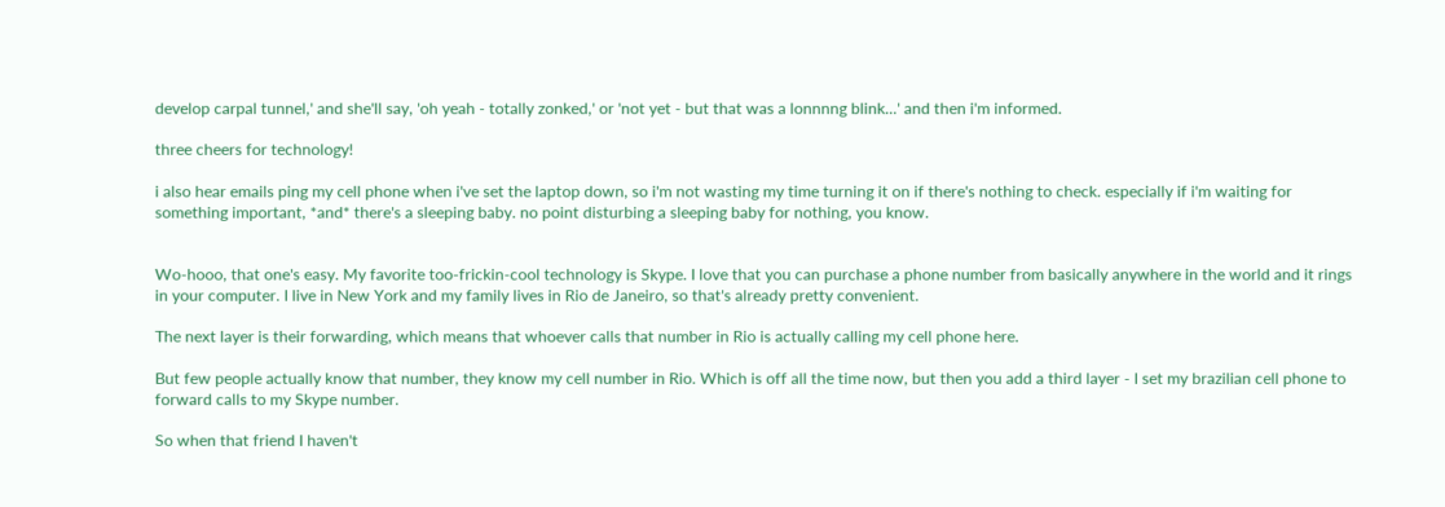develop carpal tunnel,' and she'll say, 'oh yeah - totally zonked,' or 'not yet - but that was a lonnnng blink...' and then i'm informed.

three cheers for technology!

i also hear emails ping my cell phone when i've set the laptop down, so i'm not wasting my time turning it on if there's nothing to check. especially if i'm waiting for something important, *and* there's a sleeping baby. no point disturbing a sleeping baby for nothing, you know.


Wo-hooo, that one's easy. My favorite too-frickin-cool technology is Skype. I love that you can purchase a phone number from basically anywhere in the world and it rings in your computer. I live in New York and my family lives in Rio de Janeiro, so that's already pretty convenient.

The next layer is their forwarding, which means that whoever calls that number in Rio is actually calling my cell phone here.

But few people actually know that number, they know my cell number in Rio. Which is off all the time now, but then you add a third layer - I set my brazilian cell phone to forward calls to my Skype number.

So when that friend I haven't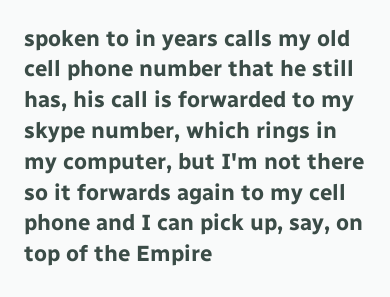spoken to in years calls my old cell phone number that he still has, his call is forwarded to my skype number, which rings in my computer, but I'm not there so it forwards again to my cell phone and I can pick up, say, on top of the Empire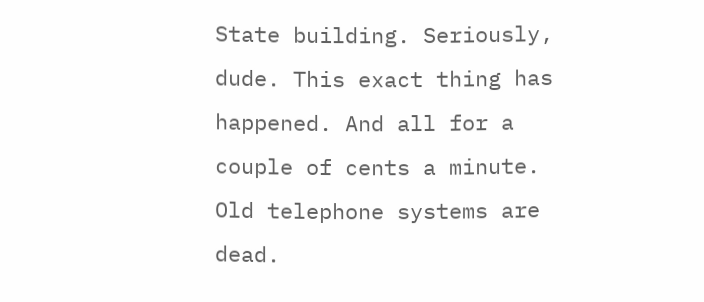State building. Seriously, dude. This exact thing has happened. And all for a couple of cents a minute. Old telephone systems are dead.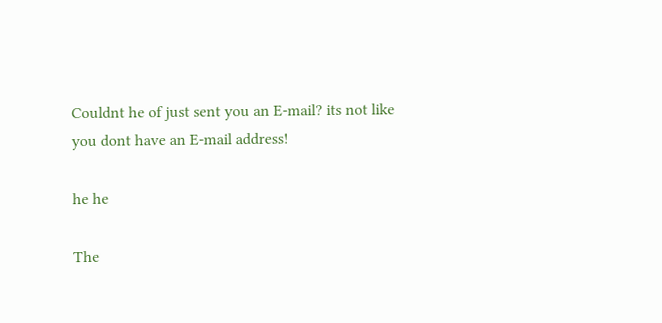Couldnt he of just sent you an E-mail? its not like you dont have an E-mail address!

he he

The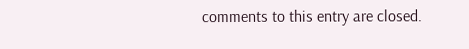comments to this entry are closed.